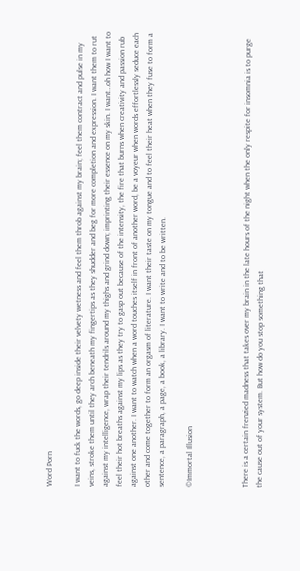Word Porn

I want to fuck the words, go deep inside their velvety wetness and feel them throb against my brain; feel them contract and pulse in my veins, stroke them until they arch beneath my fingertips as they shudder and beg for more completion and expression. I want them to rut against my intelligence, wrap their tendrils around my thighs and grind down; imprinting their essence on my skin. I want…oh how I want to feel their hot breaths against my lips as they try to gasp out because of the intensity, the fire that burns when creativity and passion rub against one another. I want to watch when a word touches itself in front of another word, be a voyeur when words effortlessly seduce each other and come together to form an orgasm of literature. I want their taste on my tongue and to feel their heat when they fuse to form a sentence, a paragraph, a page, a book, a library. I want to write and to be written.

©Immortal Illusion



There is a certain frenzied madness that takes over my brain in the late hours of the night when the only respite for insomnia is to purge the cause out of your system. But how do you stop something that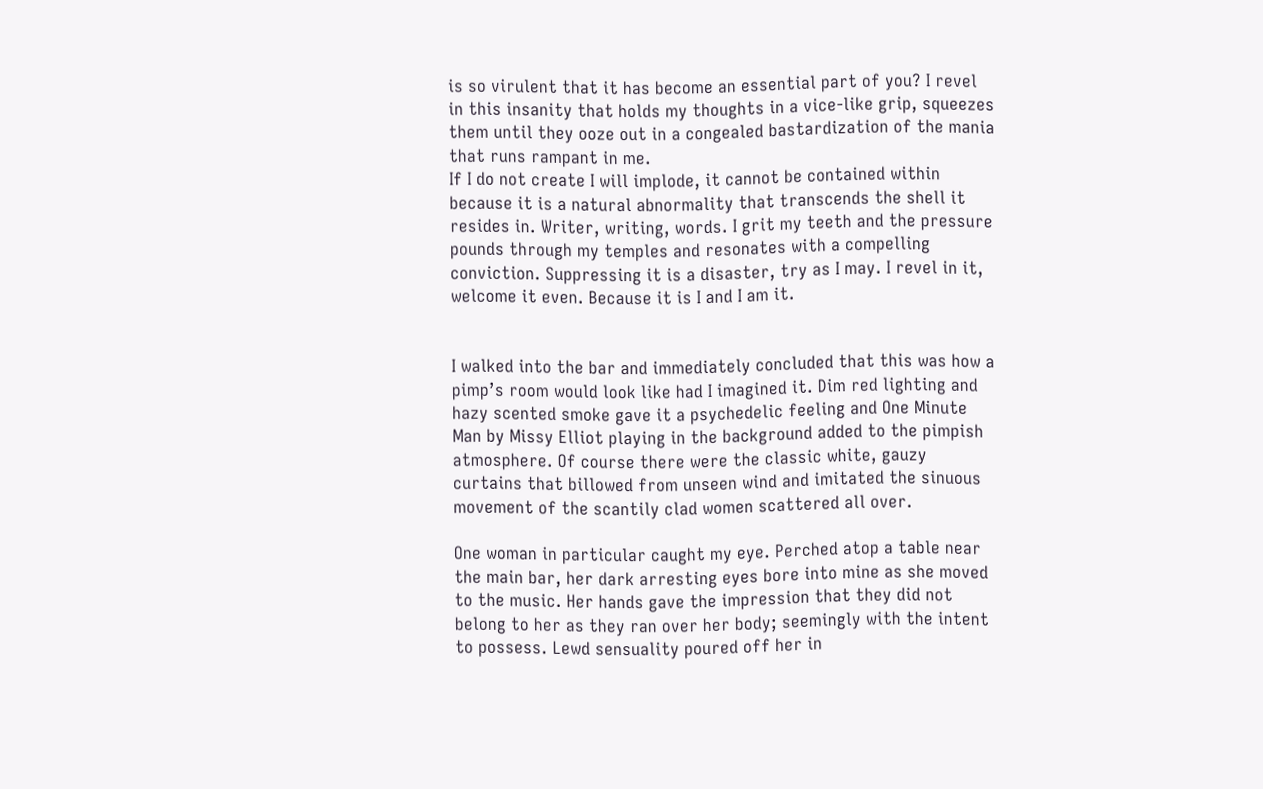is so virulent that it has become an essential part of you? I revel in this insanity that holds my thoughts in a vice-like grip, squeezes them until they ooze out in a congealed bastardization of the mania that runs rampant in me.
If I do not create I will implode, it cannot be contained within because it is a natural abnormality that transcends the shell it resides in. Writer, writing, words. I grit my teeth and the pressure pounds through my temples and resonates with a compelling conviction. Suppressing it is a disaster, try as I may. I revel in it, welcome it even. Because it is I and I am it.


I walked into the bar and immediately concluded that this was how a pimp’s room would look like had I imagined it. Dim red lighting and hazy scented smoke gave it a psychedelic feeling and One Minute Man by Missy Elliot playing in the background added to the pimpish atmosphere. Of course there were the classic white, gauzy curtains that billowed from unseen wind and imitated the sinuous movement of the scantily clad women scattered all over.

One woman in particular caught my eye. Perched atop a table near the main bar, her dark arresting eyes bore into mine as she moved to the music. Her hands gave the impression that they did not belong to her as they ran over her body; seemingly with the intent to possess. Lewd sensuality poured off her in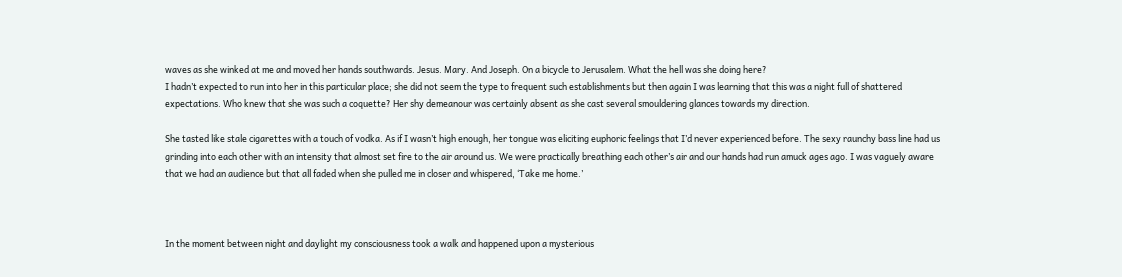waves as she winked at me and moved her hands southwards. Jesus. Mary. And Joseph. On a bicycle to Jerusalem. What the hell was she doing here?
I hadn’t expected to run into her in this particular place; she did not seem the type to frequent such establishments but then again I was learning that this was a night full of shattered expectations. Who knew that she was such a coquette? Her shy demeanour was certainly absent as she cast several smouldering glances towards my direction.

She tasted like stale cigarettes with a touch of vodka. As if I wasn’t high enough, her tongue was eliciting euphoric feelings that I’d never experienced before. The sexy raunchy bass line had us grinding into each other with an intensity that almost set fire to the air around us. We were practically breathing each other’s air and our hands had run amuck ages ago. I was vaguely aware that we had an audience but that all faded when she pulled me in closer and whispered, ‘Take me home.’



In the moment between night and daylight my consciousness took a walk and happened upon a mysterious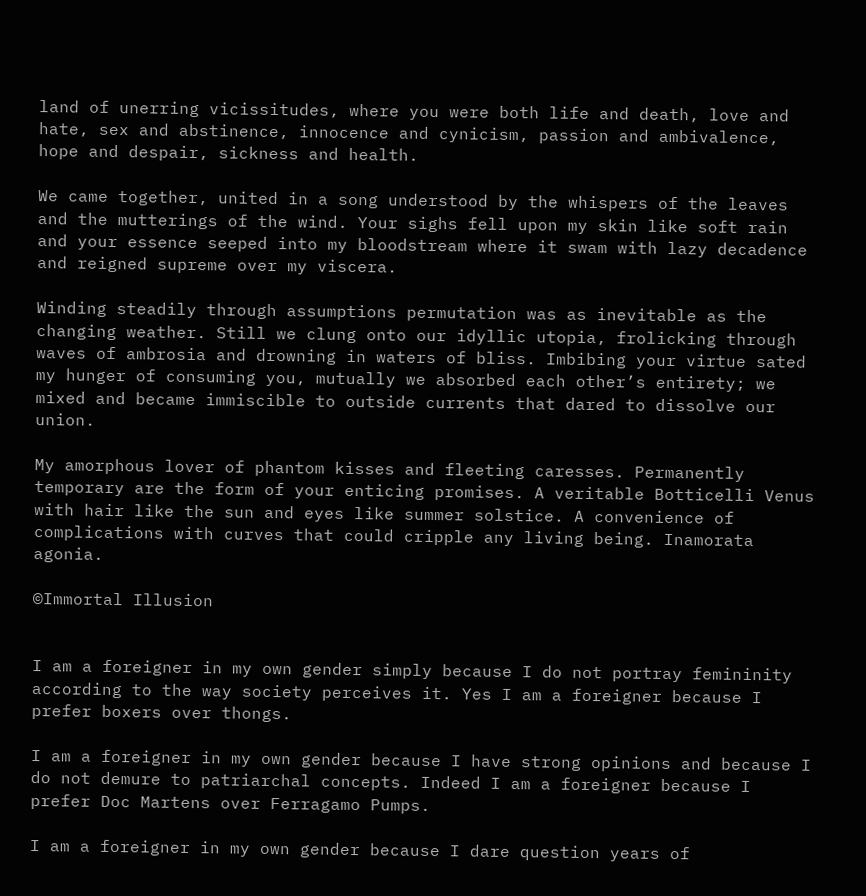land of unerring vicissitudes, where you were both life and death, love and hate, sex and abstinence, innocence and cynicism, passion and ambivalence, hope and despair, sickness and health.

We came together, united in a song understood by the whispers of the leaves and the mutterings of the wind. Your sighs fell upon my skin like soft rain and your essence seeped into my bloodstream where it swam with lazy decadence and reigned supreme over my viscera.

Winding steadily through assumptions permutation was as inevitable as the changing weather. Still we clung onto our idyllic utopia, frolicking through waves of ambrosia and drowning in waters of bliss. Imbibing your virtue sated my hunger of consuming you, mutually we absorbed each other’s entirety; we mixed and became immiscible to outside currents that dared to dissolve our union.

My amorphous lover of phantom kisses and fleeting caresses. Permanently temporary are the form of your enticing promises. A veritable Botticelli Venus with hair like the sun and eyes like summer solstice. A convenience of complications with curves that could cripple any living being. Inamorata agonia.

©Immortal Illusion


I am a foreigner in my own gender simply because I do not portray femininity according to the way society perceives it. Yes I am a foreigner because I prefer boxers over thongs.

I am a foreigner in my own gender because I have strong opinions and because I do not demure to patriarchal concepts. Indeed I am a foreigner because I prefer Doc Martens over Ferragamo Pumps.

I am a foreigner in my own gender because I dare question years of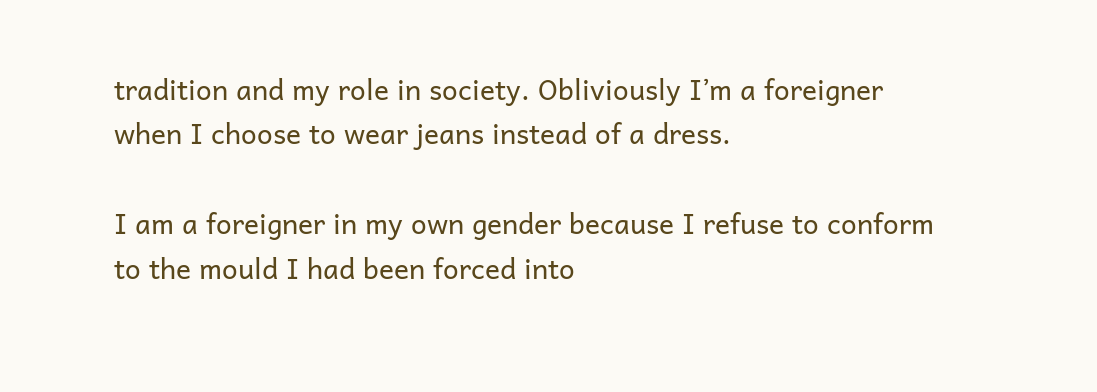tradition and my role in society. Obliviously I’m a foreigner when I choose to wear jeans instead of a dress.

I am a foreigner in my own gender because I refuse to conform to the mould I had been forced into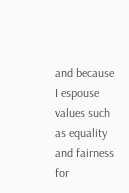and because I espouse values such as equality and fairness for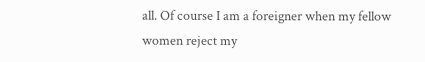all. Of course I am a foreigner when my fellow women reject my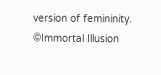version of femininity.
©Immortal Illusion